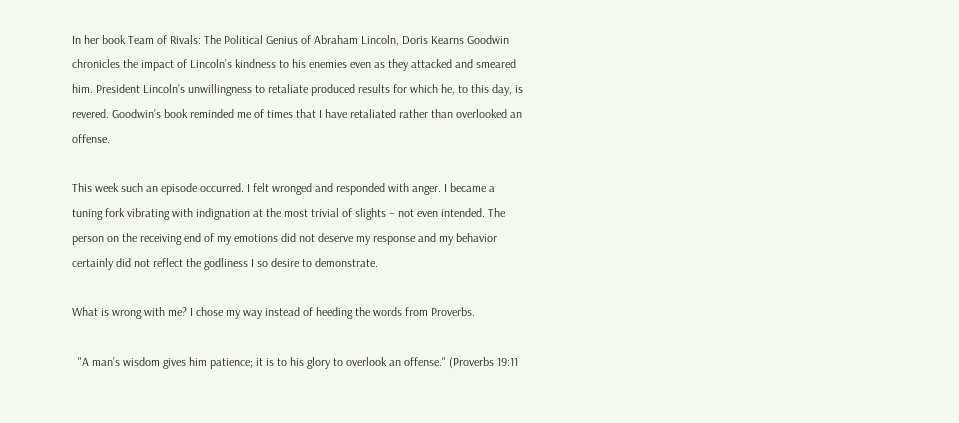In her book Team of Rivals: The Political Genius of Abraham Lincoln, Doris Kearns Goodwin chronicles the impact of Lincoln’s kindness to his enemies even as they attacked and smeared him. President Lincoln’s unwillingness to retaliate produced results for which he, to this day, is revered. Goodwin’s book reminded me of times that I have retaliated rather than overlooked an offense.

This week such an episode occurred. I felt wronged and responded with anger. I became a tuning fork vibrating with indignation at the most trivial of slights – not even intended. The person on the receiving end of my emotions did not deserve my response and my behavior certainly did not reflect the godliness I so desire to demonstrate.

What is wrong with me? I chose my way instead of heeding the words from Proverbs.

  "A man’s wisdom gives him patience; it is to his glory to overlook an offense." (Proverbs 19:11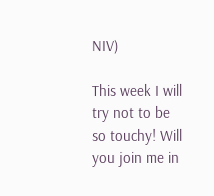NIV)

This week I will try not to be so touchy! Will you join me in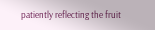patiently reflecting the fruit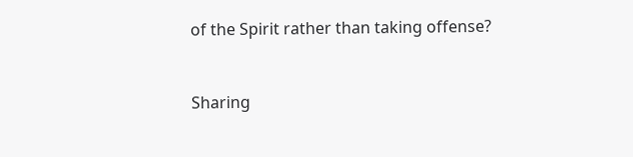of the Spirit rather than taking offense?


Sharing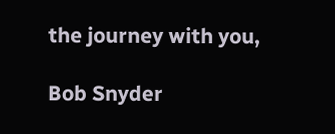the journey with you,

Bob Snyder